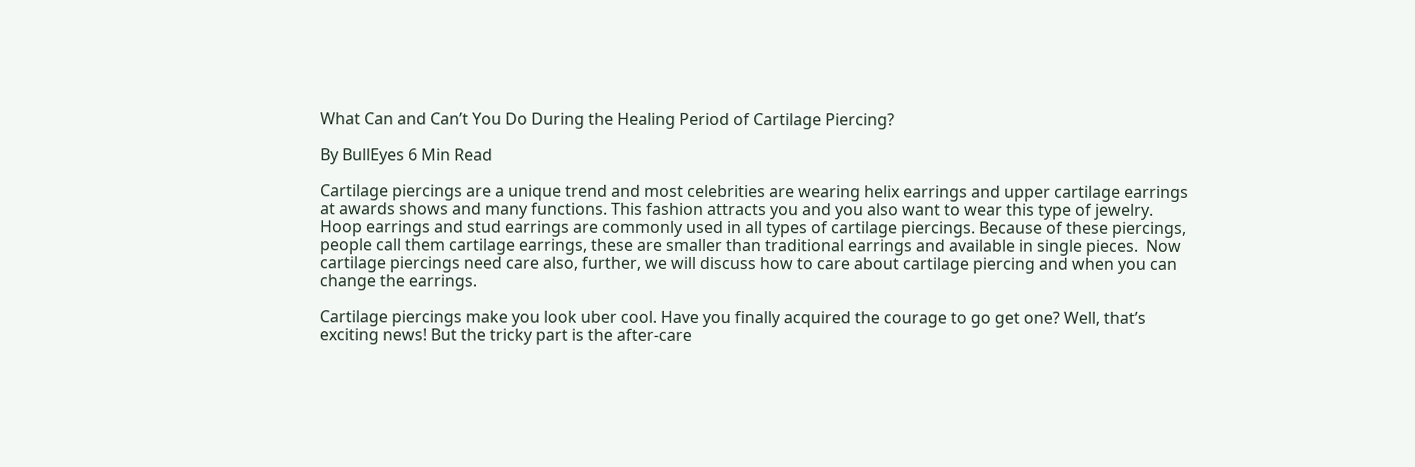What Can and Can’t You Do During the Healing Period of Cartilage Piercing?

By BullEyes 6 Min Read

Cartilage piercings are a unique trend and most celebrities are wearing helix earrings and upper cartilage earrings at awards shows and many functions. This fashion attracts you and you also want to wear this type of jewelry. Hoop earrings and stud earrings are commonly used in all types of cartilage piercings. Because of these piercings, people call them cartilage earrings, these are smaller than traditional earrings and available in single pieces.  Now cartilage piercings need care also, further, we will discuss how to care about cartilage piercing and when you can change the earrings.

Cartilage piercings make you look uber cool. Have you finally acquired the courage to go get one? Well, that’s exciting news! But the tricky part is the after-care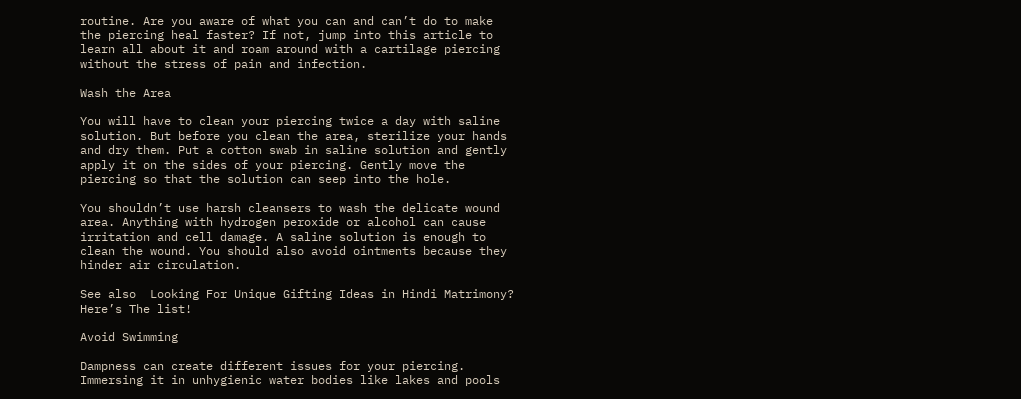routine. Are you aware of what you can and can’t do to make the piercing heal faster? If not, jump into this article to learn all about it and roam around with a cartilage piercing without the stress of pain and infection.

Wash the Area

You will have to clean your piercing twice a day with saline solution. But before you clean the area, sterilize your hands and dry them. Put a cotton swab in saline solution and gently apply it on the sides of your piercing. Gently move the piercing so that the solution can seep into the hole.

You shouldn’t use harsh cleansers to wash the delicate wound area. Anything with hydrogen peroxide or alcohol can cause irritation and cell damage. A saline solution is enough to clean the wound. You should also avoid ointments because they hinder air circulation.

See also  Looking For Unique Gifting Ideas in Hindi Matrimony? Here’s The list!

Avoid Swimming

Dampness can create different issues for your piercing. Immersing it in unhygienic water bodies like lakes and pools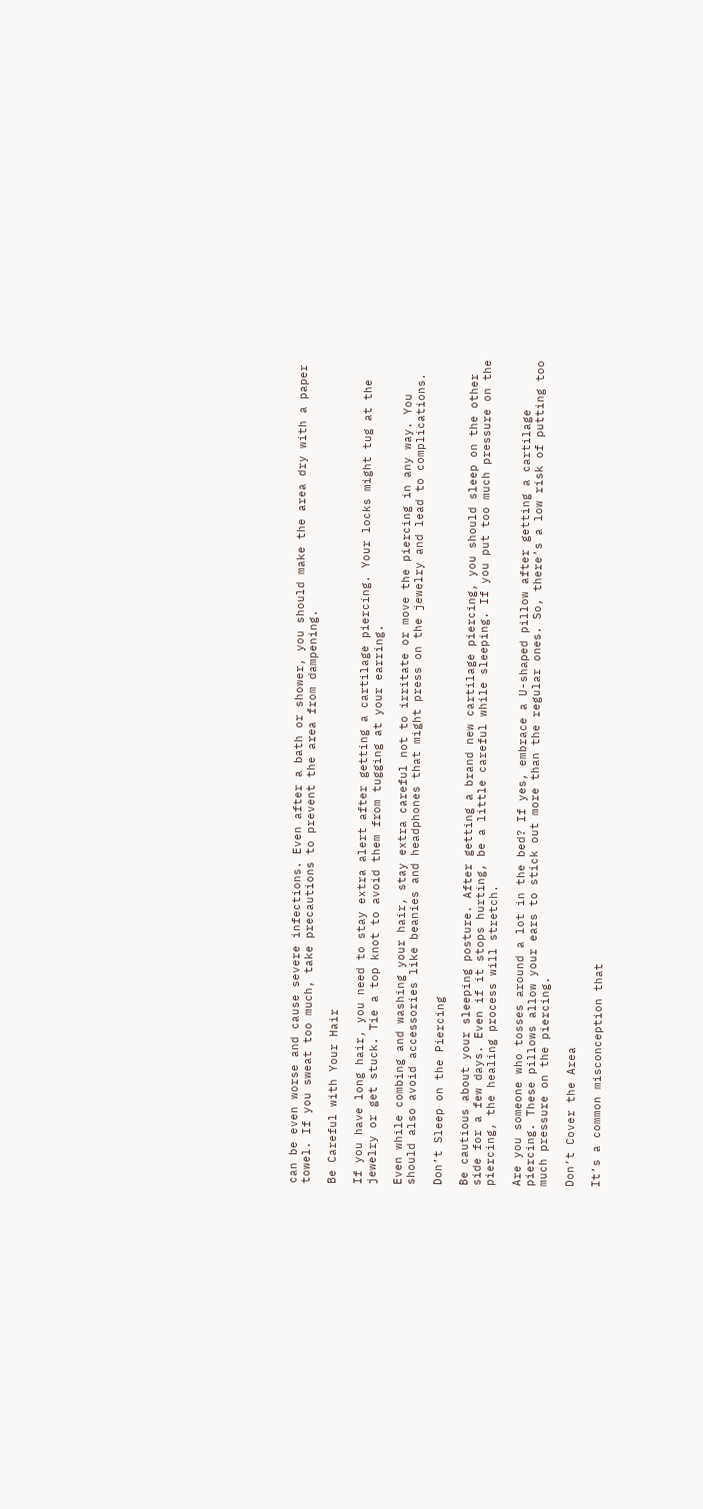can be even worse and cause severe infections. Even after a bath or shower, you should make the area dry with a paper towel. If you sweat too much, take precautions to prevent the area from dampening.

Be Careful with Your Hair

If you have long hair, you need to stay extra alert after getting a cartilage piercing. Your locks might tug at the jewelry or get stuck. Tie a top knot to avoid them from tugging at your earring.

Even while combing and washing your hair, stay extra careful not to irritate or move the piercing in any way. You should also avoid accessories like beanies and headphones that might press on the jewelry and lead to complications.

Don’t Sleep on the Piercing

Be cautious about your sleeping posture. After getting a brand new cartilage piercing, you should sleep on the other side for a few days. Even if it stops hurting, be a little careful while sleeping. If you put too much pressure on the piercing, the healing process will stretch.

Are you someone who tosses around a lot in the bed? If yes, embrace a U-shaped pillow after getting a cartilage piercing. These pillows allow your ears to stick out more than the regular ones. So, there’s a low risk of putting too much pressure on the piercing.

Don’t Cover the Area

It’s a common misconception that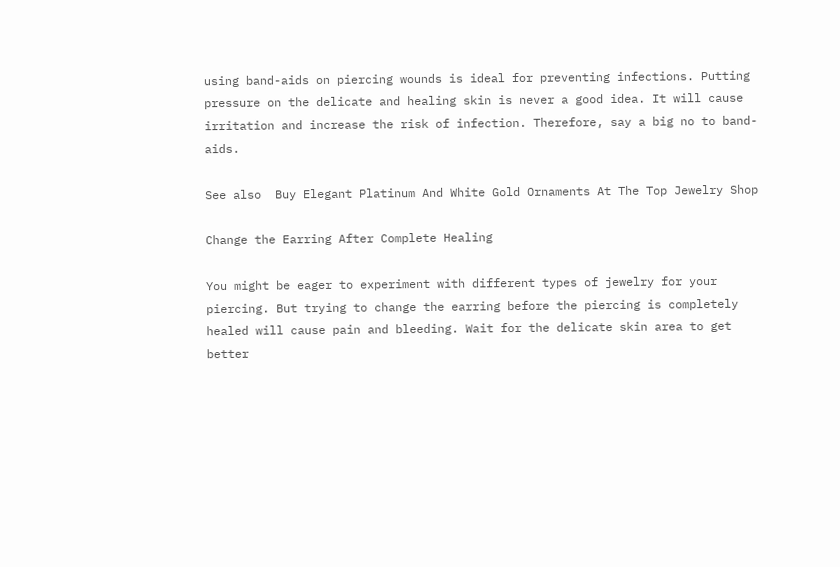using band-aids on piercing wounds is ideal for preventing infections. Putting pressure on the delicate and healing skin is never a good idea. It will cause irritation and increase the risk of infection. Therefore, say a big no to band-aids.

See also  Buy Elegant Platinum And White Gold Ornaments At The Top Jewelry Shop

Change the Earring After Complete Healing

You might be eager to experiment with different types of jewelry for your piercing. But trying to change the earring before the piercing is completely healed will cause pain and bleeding. Wait for the delicate skin area to get better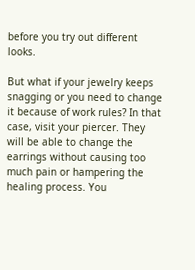before you try out different looks.

But what if your jewelry keeps snagging or you need to change it because of work rules? In that case, visit your piercer. They will be able to change the earrings without causing too much pain or hampering the healing process. You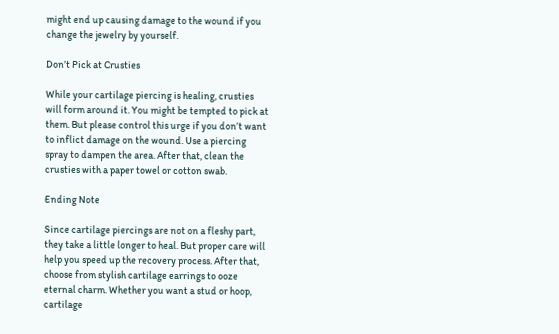might end up causing damage to the wound if you change the jewelry by yourself.

Don’t Pick at Crusties

While your cartilage piercing is healing, crusties will form around it. You might be tempted to pick at them. But please control this urge if you don’t want to inflict damage on the wound. Use a piercing spray to dampen the area. After that, clean the crusties with a paper towel or cotton swab.

Ending Note

Since cartilage piercings are not on a fleshy part, they take a little longer to heal. But proper care will help you speed up the recovery process. After that, choose from stylish cartilage earrings to ooze eternal charm. Whether you want a stud or hoop, cartilage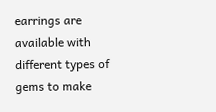earrings are available with different types of gems to make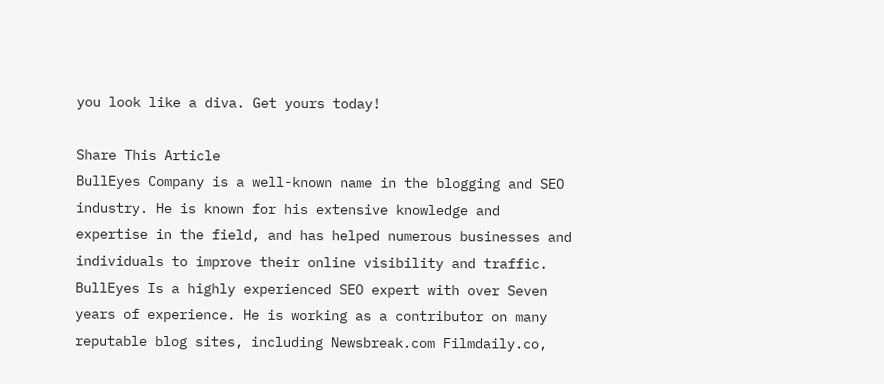you look like a diva. Get yours today!

Share This Article
BullEyes Company is a well-known name in the blogging and SEO industry. He is known for his extensive knowledge and expertise in the field, and has helped numerous businesses and individuals to improve their online visibility and traffic. BullEyes Is a highly experienced SEO expert with over Seven years of experience. He is working as a contributor on many reputable blog sites, including Newsbreak.com Filmdaily.co,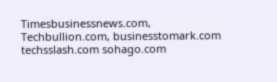Timesbusinessnews.com, Techbullion.com, businesstomark.com techsslash.com sohago.com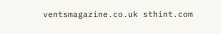ventsmagazine.co.uk sthint.com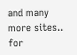and many more sites.. for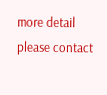more detail please contact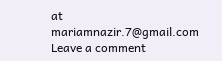at mariamnazir.7@gmail.com
Leave a comment